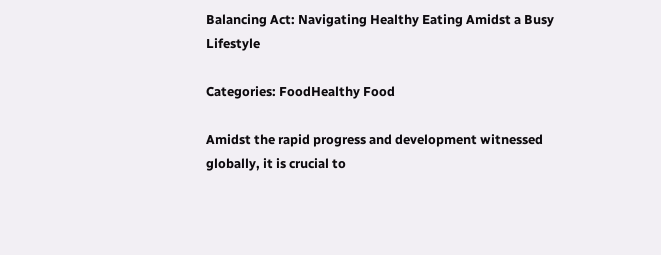Balancing Act: Navigating Healthy Eating Amidst a Busy Lifestyle

Categories: FoodHealthy Food

Amidst the rapid progress and development witnessed globally, it is crucial to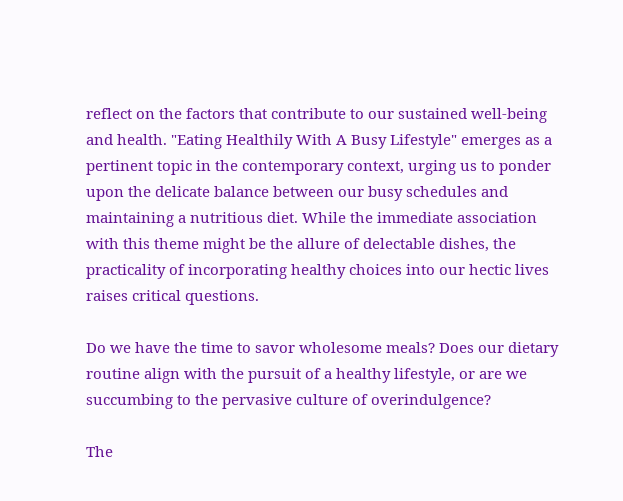reflect on the factors that contribute to our sustained well-being and health. "Eating Healthily With A Busy Lifestyle" emerges as a pertinent topic in the contemporary context, urging us to ponder upon the delicate balance between our busy schedules and maintaining a nutritious diet. While the immediate association with this theme might be the allure of delectable dishes, the practicality of incorporating healthy choices into our hectic lives raises critical questions.

Do we have the time to savor wholesome meals? Does our dietary routine align with the pursuit of a healthy lifestyle, or are we succumbing to the pervasive culture of overindulgence?

The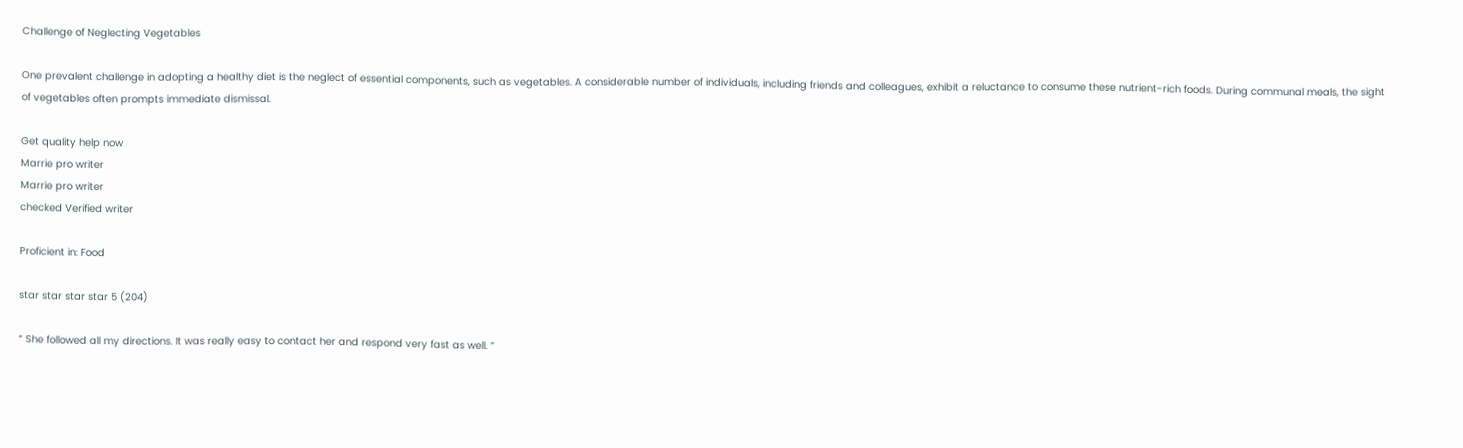Challenge of Neglecting Vegetables

One prevalent challenge in adopting a healthy diet is the neglect of essential components, such as vegetables. A considerable number of individuals, including friends and colleagues, exhibit a reluctance to consume these nutrient-rich foods. During communal meals, the sight of vegetables often prompts immediate dismissal.

Get quality help now
Marrie pro writer
Marrie pro writer
checked Verified writer

Proficient in: Food

star star star star 5 (204)

“ She followed all my directions. It was really easy to contact her and respond very fast as well. ”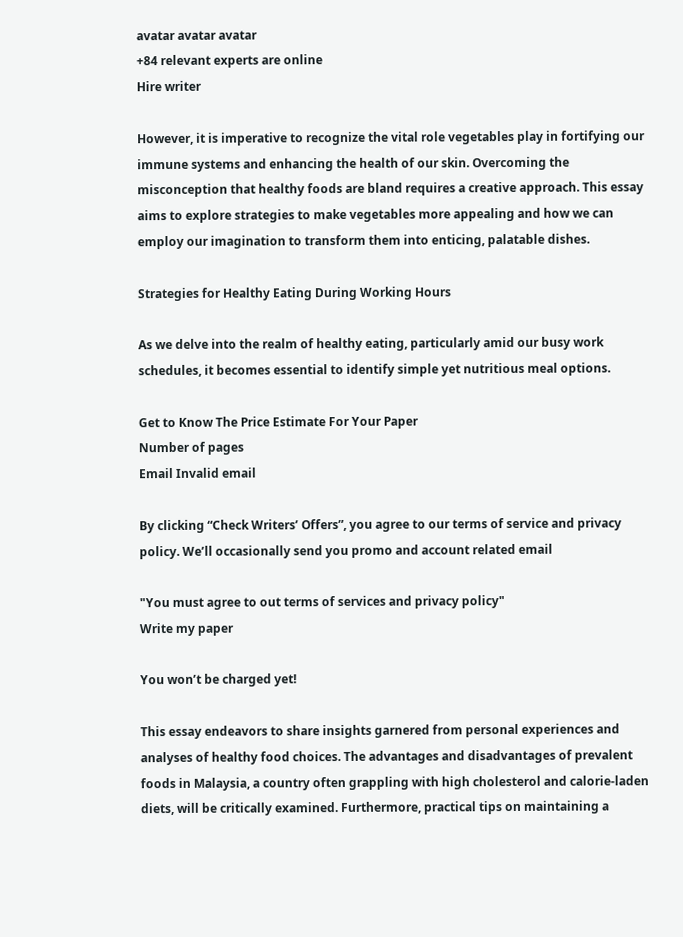avatar avatar avatar
+84 relevant experts are online
Hire writer

However, it is imperative to recognize the vital role vegetables play in fortifying our immune systems and enhancing the health of our skin. Overcoming the misconception that healthy foods are bland requires a creative approach. This essay aims to explore strategies to make vegetables more appealing and how we can employ our imagination to transform them into enticing, palatable dishes.

Strategies for Healthy Eating During Working Hours

As we delve into the realm of healthy eating, particularly amid our busy work schedules, it becomes essential to identify simple yet nutritious meal options.

Get to Know The Price Estimate For Your Paper
Number of pages
Email Invalid email

By clicking “Check Writers’ Offers”, you agree to our terms of service and privacy policy. We’ll occasionally send you promo and account related email

"You must agree to out terms of services and privacy policy"
Write my paper

You won’t be charged yet!

This essay endeavors to share insights garnered from personal experiences and analyses of healthy food choices. The advantages and disadvantages of prevalent foods in Malaysia, a country often grappling with high cholesterol and calorie-laden diets, will be critically examined. Furthermore, practical tips on maintaining a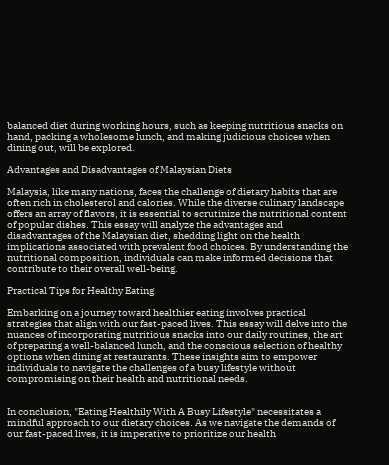balanced diet during working hours, such as keeping nutritious snacks on hand, packing a wholesome lunch, and making judicious choices when dining out, will be explored.

Advantages and Disadvantages of Malaysian Diets

Malaysia, like many nations, faces the challenge of dietary habits that are often rich in cholesterol and calories. While the diverse culinary landscape offers an array of flavors, it is essential to scrutinize the nutritional content of popular dishes. This essay will analyze the advantages and disadvantages of the Malaysian diet, shedding light on the health implications associated with prevalent food choices. By understanding the nutritional composition, individuals can make informed decisions that contribute to their overall well-being.

Practical Tips for Healthy Eating

Embarking on a journey toward healthier eating involves practical strategies that align with our fast-paced lives. This essay will delve into the nuances of incorporating nutritious snacks into our daily routines, the art of preparing a well-balanced lunch, and the conscious selection of healthy options when dining at restaurants. These insights aim to empower individuals to navigate the challenges of a busy lifestyle without compromising on their health and nutritional needs.


In conclusion, "Eating Healthily With A Busy Lifestyle" necessitates a mindful approach to our dietary choices. As we navigate the demands of our fast-paced lives, it is imperative to prioritize our health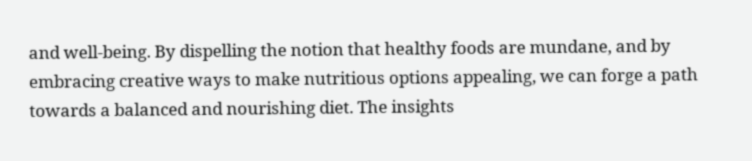and well-being. By dispelling the notion that healthy foods are mundane, and by embracing creative ways to make nutritious options appealing, we can forge a path towards a balanced and nourishing diet. The insights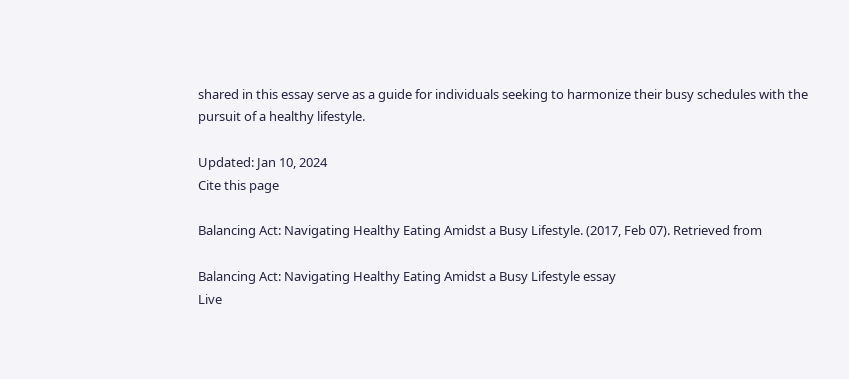shared in this essay serve as a guide for individuals seeking to harmonize their busy schedules with the pursuit of a healthy lifestyle.

Updated: Jan 10, 2024
Cite this page

Balancing Act: Navigating Healthy Eating Amidst a Busy Lifestyle. (2017, Feb 07). Retrieved from

Balancing Act: Navigating Healthy Eating Amidst a Busy Lifestyle essay
Live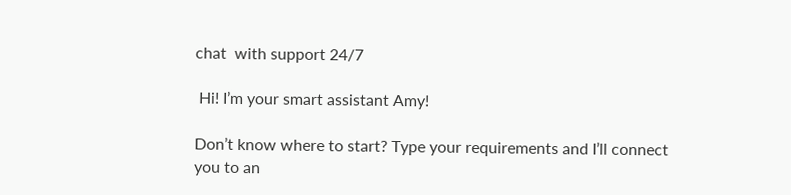chat  with support 24/7

 Hi! I’m your smart assistant Amy!

Don’t know where to start? Type your requirements and I’ll connect you to an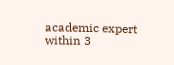academic expert within 3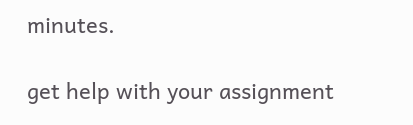minutes.

get help with your assignment